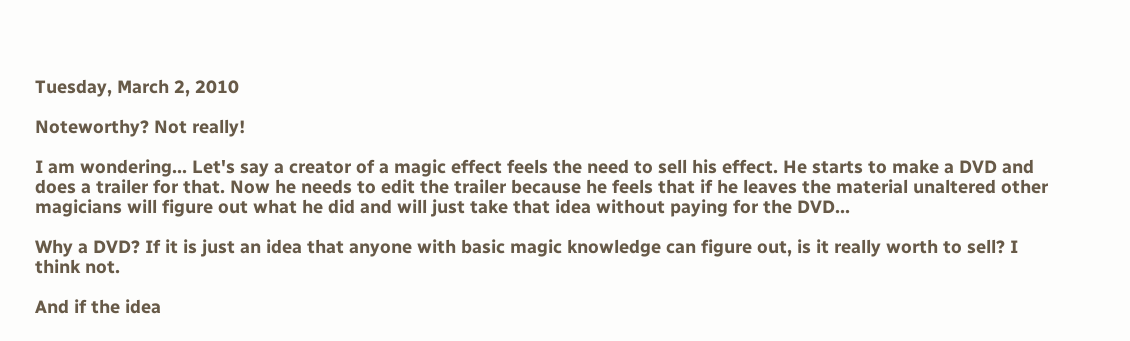Tuesday, March 2, 2010

Noteworthy? Not really!

I am wondering... Let's say a creator of a magic effect feels the need to sell his effect. He starts to make a DVD and does a trailer for that. Now he needs to edit the trailer because he feels that if he leaves the material unaltered other magicians will figure out what he did and will just take that idea without paying for the DVD...

Why a DVD? If it is just an idea that anyone with basic magic knowledge can figure out, is it really worth to sell? I think not.

And if the idea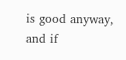is good anyway, and if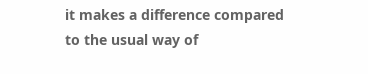it makes a difference compared to the usual way of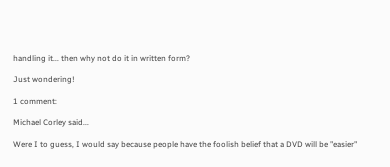handling it... then why not do it in written form?

Just wondering!

1 comment:

Michael Corley said...

Were I to guess, I would say because people have the foolish belief that a DVD will be "easier"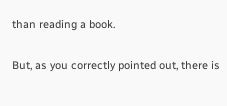than reading a book.

But, as you correctly pointed out, there is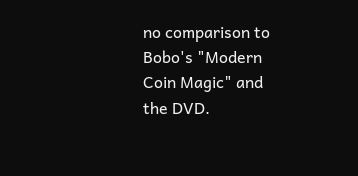no comparison to Bobo's "Modern Coin Magic" and the DVD.